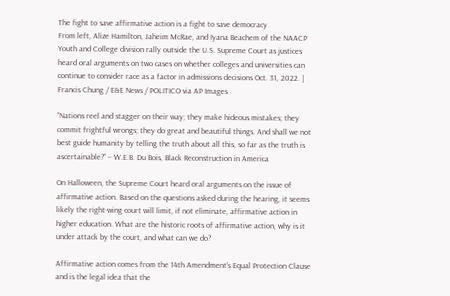The fight to save affirmative action is a fight to save democracy
From left, Alize Hamilton, Jaheim McRae, and Iyana Beachem of the NAACP Youth and College division rally outside the U.S. Supreme Court as justices heard oral arguments on two cases on whether colleges and universities can continue to consider race as a factor in admissions decisions Oct. 31, 2022. | Francis Chung / E&E News / POLITICO via AP Images

“Nations reel and stagger on their way; they make hideous mistakes; they commit frightful wrongs; they do great and beautiful things. And shall we not best guide humanity by telling the truth about all this, so far as the truth is ascertainable?” – W.E.B. Du Bois, Black Reconstruction in America

On Halloween, the Supreme Court heard oral arguments on the issue of affirmative action. Based on the questions asked during the hearing, it seems likely the right-wing court will limit, if not eliminate, affirmative action in higher education. What are the historic roots of affirmative action, why is it under attack by the court, and what can we do?

Affirmative action comes from the 14th Amendment’s Equal Protection Clause and is the legal idea that the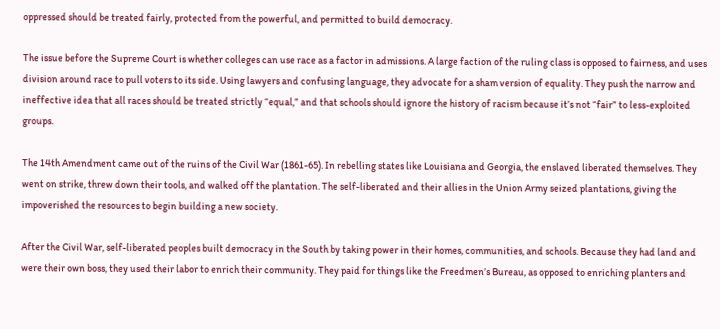oppressed should be treated fairly, protected from the powerful, and permitted to build democracy.

The issue before the Supreme Court is whether colleges can use race as a factor in admissions. A large faction of the ruling class is opposed to fairness, and uses division around race to pull voters to its side. Using lawyers and confusing language, they advocate for a sham version of equality. They push the narrow and ineffective idea that all races should be treated strictly “equal,” and that schools should ignore the history of racism because it’s not “fair” to less-exploited groups.

The 14th Amendment came out of the ruins of the Civil War (1861-65). In rebelling states like Louisiana and Georgia, the enslaved liberated themselves. They went on strike, threw down their tools, and walked off the plantation. The self-liberated and their allies in the Union Army seized plantations, giving the impoverished the resources to begin building a new society.

After the Civil War, self-liberated peoples built democracy in the South by taking power in their homes, communities, and schools. Because they had land and were their own boss, they used their labor to enrich their community. They paid for things like the Freedmen’s Bureau, as opposed to enriching planters and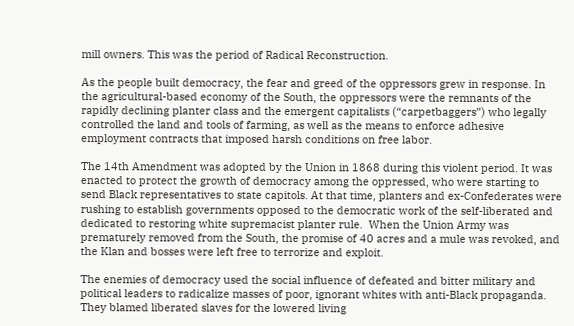mill owners. This was the period of Radical Reconstruction.

As the people built democracy, the fear and greed of the oppressors grew in response. In the agricultural-based economy of the South, the oppressors were the remnants of the rapidly declining planter class and the emergent capitalists (“carpetbaggers”) who legally controlled the land and tools of farming, as well as the means to enforce adhesive employment contracts that imposed harsh conditions on free labor.

The 14th Amendment was adopted by the Union in 1868 during this violent period. It was enacted to protect the growth of democracy among the oppressed, who were starting to send Black representatives to state capitols. At that time, planters and ex-Confederates were rushing to establish governments opposed to the democratic work of the self-liberated and dedicated to restoring white supremacist planter rule.  When the Union Army was prematurely removed from the South, the promise of 40 acres and a mule was revoked, and the Klan and bosses were left free to terrorize and exploit.

The enemies of democracy used the social influence of defeated and bitter military and political leaders to radicalize masses of poor, ignorant whites with anti-Black propaganda. They blamed liberated slaves for the lowered living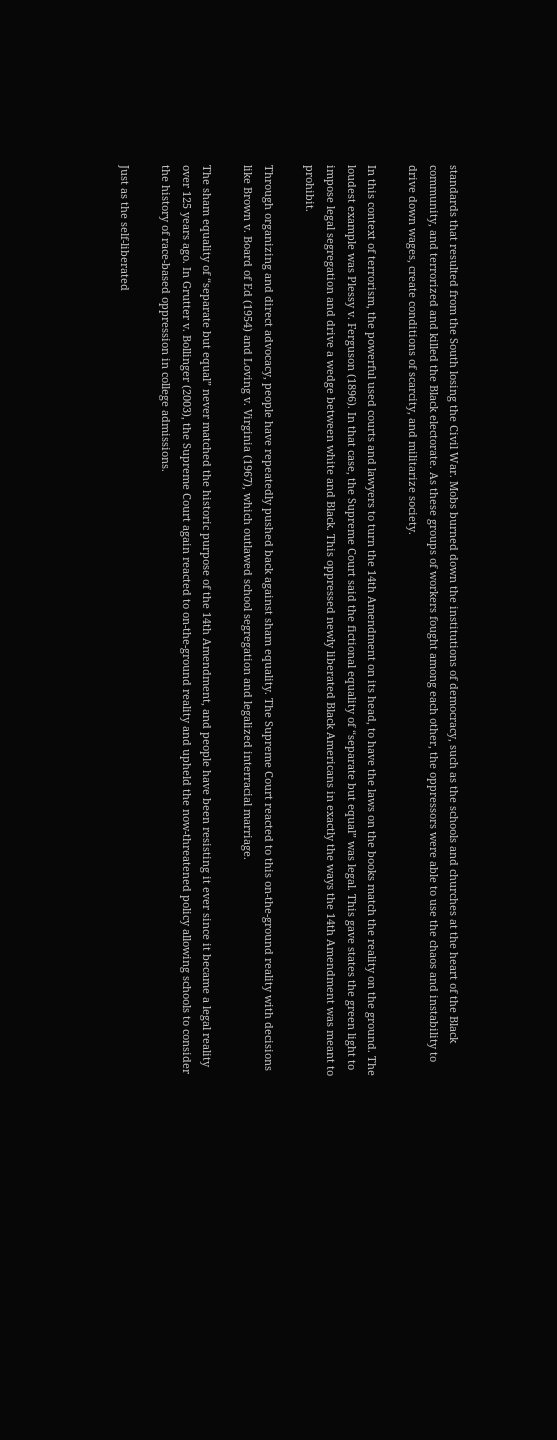standards that resulted from the South losing the Civil War. Mobs burned down the institutions of democracy, such as the schools and churches at the heart of the Black community, and terrorized and killed the Black electorate. As these groups of workers fought among each other, the oppressors were able to use the chaos and instability to drive down wages, create conditions of scarcity, and militarize society.

In this context of terrorism, the powerful used courts and lawyers to turn the 14th Amendment on its head, to have the laws on the books match the reality on the ground. The loudest example was Plessy v. Ferguson (1896). In that case, the Supreme Court said the fictional equality of “separate but equal” was legal. This gave states the green light to impose legal segregation and drive a wedge between white and Black. This oppressed newly liberated Black Americans in exactly the ways the 14th Amendment was meant to prohibit.

Through organizing and direct advocacy, people have repeatedly pushed back against sham equality. The Supreme Court reacted to this on-the-ground reality with decisions like Brown v. Board of Ed (1954) and Loving v. Virginia (1967), which outlawed school segregation and legalized interracial marriage.

The sham equality of “separate but equal” never matched the historic purpose of the 14th Amendment, and people have been resisting it ever since it became a legal reality over 125 years ago. In Grutter v. Bollinger (2003), the Supreme Court again reacted to on-the-ground reality and upheld the now-threatened policy allowing schools to consider the history of race-based oppression in college admissions.

Just as the self-liberated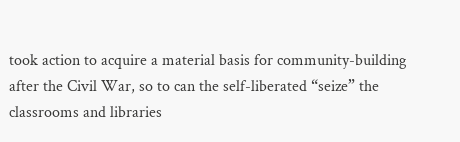took action to acquire a material basis for community-building after the Civil War, so to can the self-liberated “seize” the classrooms and libraries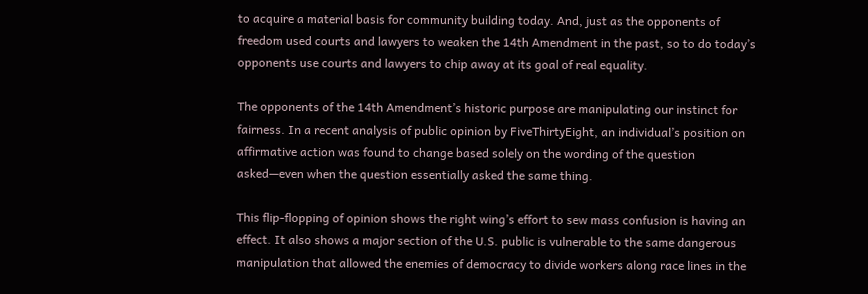to acquire a material basis for community building today. And, just as the opponents of freedom used courts and lawyers to weaken the 14th Amendment in the past, so to do today’s opponents use courts and lawyers to chip away at its goal of real equality.

The opponents of the 14th Amendment’s historic purpose are manipulating our instinct for fairness. In a recent analysis of public opinion by FiveThirtyEight, an individual’s position on affirmative action was found to change based solely on the wording of the question asked—even when the question essentially asked the same thing.

This flip-flopping of opinion shows the right wing’s effort to sew mass confusion is having an effect. It also shows a major section of the U.S. public is vulnerable to the same dangerous manipulation that allowed the enemies of democracy to divide workers along race lines in the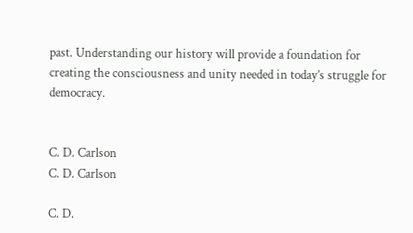past. Understanding our history will provide a foundation for creating the consciousness and unity needed in today’s struggle for democracy.


C. D. Carlson
C. D. Carlson

C. D.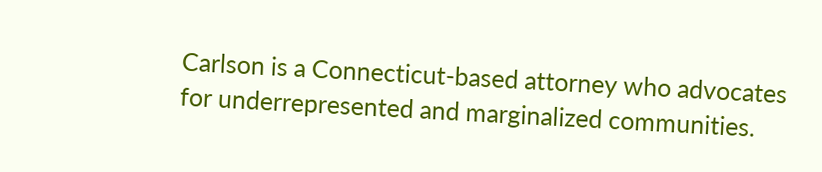Carlson is a Connecticut-based attorney who advocates for underrepresented and marginalized communities.